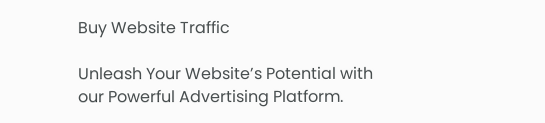Buy Website Traffic

Unleash Your Website’s Potential with our Powerful Advertising Platform.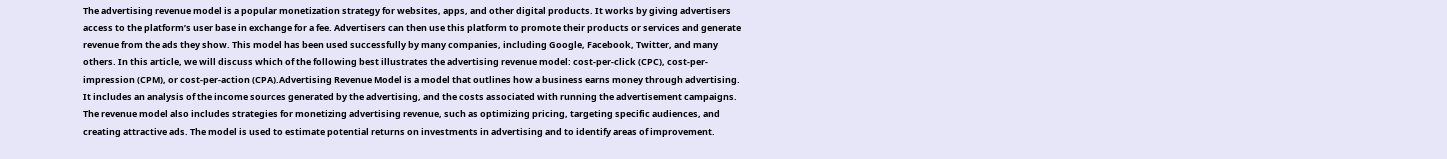The advertising revenue model is a popular monetization strategy for websites, apps, and other digital products. It works by giving advertisers access to the platform’s user base in exchange for a fee. Advertisers can then use this platform to promote their products or services and generate revenue from the ads they show. This model has been used successfully by many companies, including Google, Facebook, Twitter, and many others. In this article, we will discuss which of the following best illustrates the advertising revenue model: cost-per-click (CPC), cost-per-impression (CPM), or cost-per-action (CPA).Advertising Revenue Model is a model that outlines how a business earns money through advertising. It includes an analysis of the income sources generated by the advertising, and the costs associated with running the advertisement campaigns. The revenue model also includes strategies for monetizing advertising revenue, such as optimizing pricing, targeting specific audiences, and creating attractive ads. The model is used to estimate potential returns on investments in advertising and to identify areas of improvement.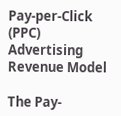Pay-per-Click (PPC) Advertising Revenue Model

The Pay-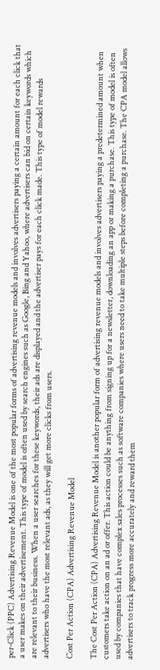per-Click (PPC) Advertising Revenue Model is one of the most popular forms of advertising revenue models and involves advertisers paying a certain amount for each click that a user makes on their advertisement. This type of model is often used by search engines such as Google, Bing and Yahoo, where advertisers can bid on certain keywords which are relevant to their business. When a user searches for these keywords, their ads are displayed and the advertiser pays for each click made. This type of model rewards advertisers who have the most relevant ads, as they will get more clicks from users.

Cost Per Action (CPA) Advertising Revenue Model

The Cost Per Action (CPA) Advertising Revenue Model is another popular form of advertising revenue models and involves advertisers paying a predetermined amount when customers take action on an ad or offer. This action could be anything from signing up for a newsletter, downloading an app or making a purchase. This type of model is often used by companies that have complex sales processes such as software companies where users need to take multiple steps before completing a purchase. The CPA model allows advertisers to track progress more accurately and reward them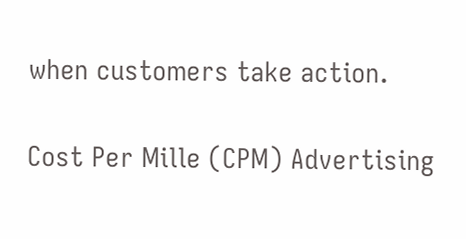when customers take action.

Cost Per Mille (CPM) Advertising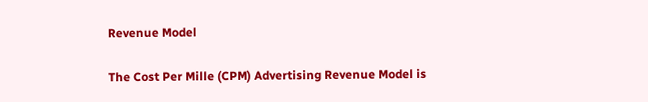Revenue Model

The Cost Per Mille (CPM) Advertising Revenue Model is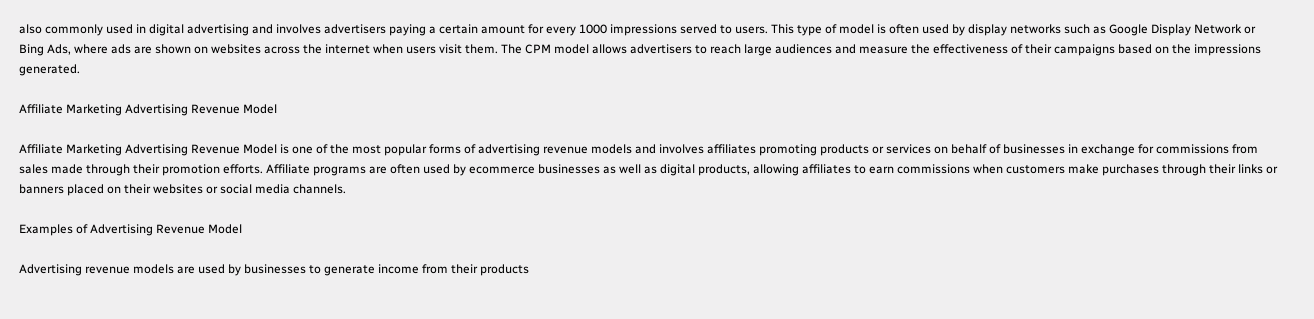also commonly used in digital advertising and involves advertisers paying a certain amount for every 1000 impressions served to users. This type of model is often used by display networks such as Google Display Network or Bing Ads, where ads are shown on websites across the internet when users visit them. The CPM model allows advertisers to reach large audiences and measure the effectiveness of their campaigns based on the impressions generated.

Affiliate Marketing Advertising Revenue Model

Affiliate Marketing Advertising Revenue Model is one of the most popular forms of advertising revenue models and involves affiliates promoting products or services on behalf of businesses in exchange for commissions from sales made through their promotion efforts. Affiliate programs are often used by ecommerce businesses as well as digital products, allowing affiliates to earn commissions when customers make purchases through their links or banners placed on their websites or social media channels.

Examples of Advertising Revenue Model

Advertising revenue models are used by businesses to generate income from their products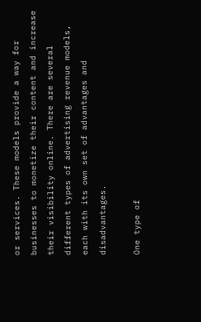or services. These models provide a way for businesses to monetize their content and increase their visibility online. There are several different types of advertising revenue models, each with its own set of advantages and disadvantages.

One type of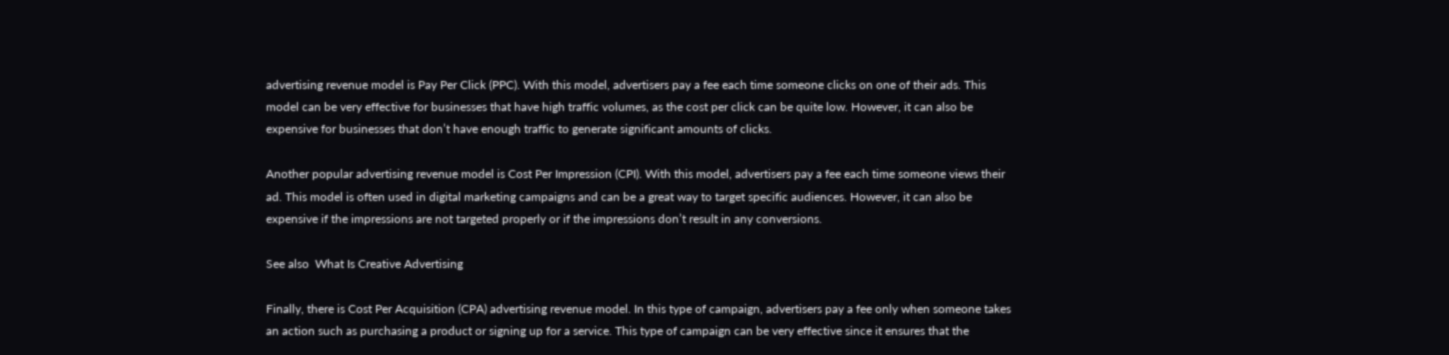advertising revenue model is Pay Per Click (PPC). With this model, advertisers pay a fee each time someone clicks on one of their ads. This model can be very effective for businesses that have high traffic volumes, as the cost per click can be quite low. However, it can also be expensive for businesses that don’t have enough traffic to generate significant amounts of clicks.

Another popular advertising revenue model is Cost Per Impression (CPI). With this model, advertisers pay a fee each time someone views their ad. This model is often used in digital marketing campaigns and can be a great way to target specific audiences. However, it can also be expensive if the impressions are not targeted properly or if the impressions don’t result in any conversions.

See also  What Is Creative Advertising

Finally, there is Cost Per Acquisition (CPA) advertising revenue model. In this type of campaign, advertisers pay a fee only when someone takes an action such as purchasing a product or signing up for a service. This type of campaign can be very effective since it ensures that the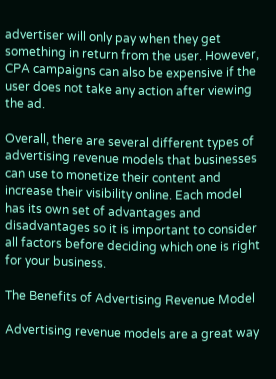advertiser will only pay when they get something in return from the user. However, CPA campaigns can also be expensive if the user does not take any action after viewing the ad.

Overall, there are several different types of advertising revenue models that businesses can use to monetize their content and increase their visibility online. Each model has its own set of advantages and disadvantages so it is important to consider all factors before deciding which one is right for your business.

The Benefits of Advertising Revenue Model

Advertising revenue models are a great way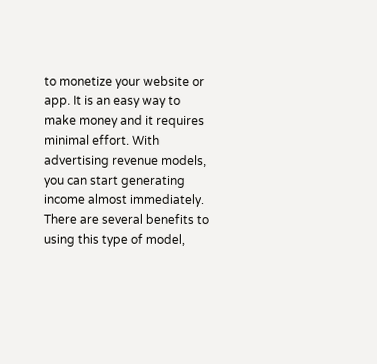to monetize your website or app. It is an easy way to make money and it requires minimal effort. With advertising revenue models, you can start generating income almost immediately. There are several benefits to using this type of model,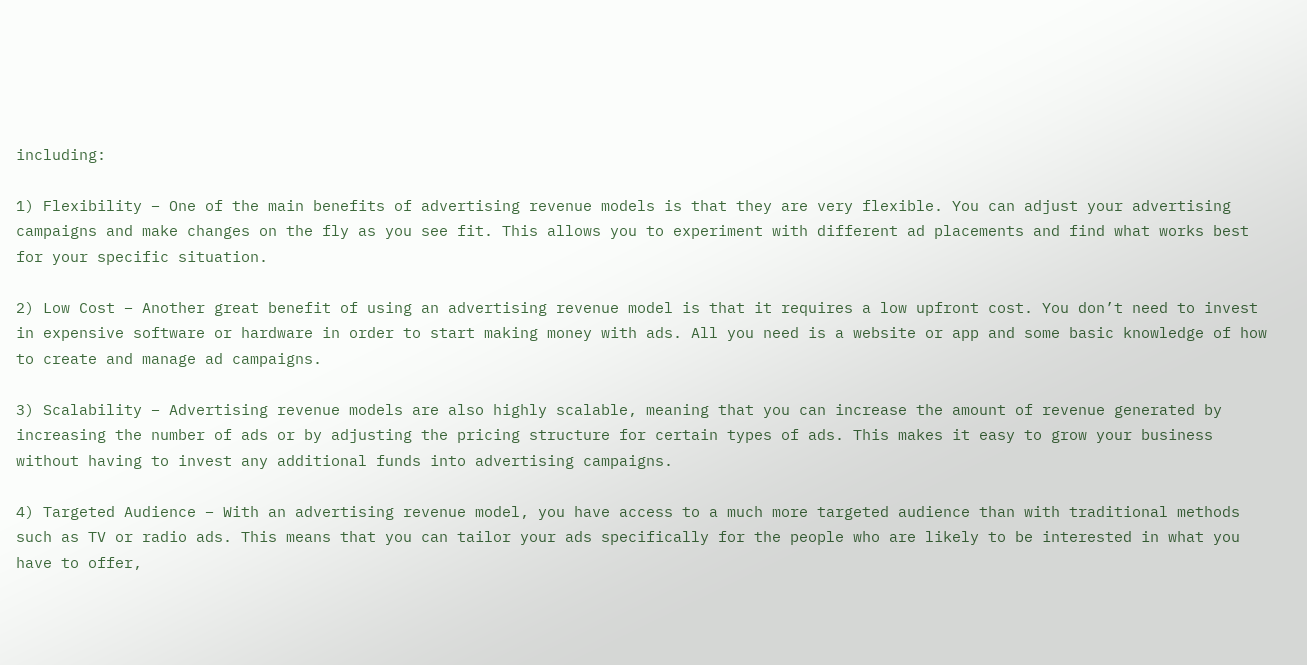including:

1) Flexibility – One of the main benefits of advertising revenue models is that they are very flexible. You can adjust your advertising campaigns and make changes on the fly as you see fit. This allows you to experiment with different ad placements and find what works best for your specific situation.

2) Low Cost – Another great benefit of using an advertising revenue model is that it requires a low upfront cost. You don’t need to invest in expensive software or hardware in order to start making money with ads. All you need is a website or app and some basic knowledge of how to create and manage ad campaigns.

3) Scalability – Advertising revenue models are also highly scalable, meaning that you can increase the amount of revenue generated by increasing the number of ads or by adjusting the pricing structure for certain types of ads. This makes it easy to grow your business without having to invest any additional funds into advertising campaigns.

4) Targeted Audience – With an advertising revenue model, you have access to a much more targeted audience than with traditional methods such as TV or radio ads. This means that you can tailor your ads specifically for the people who are likely to be interested in what you have to offer,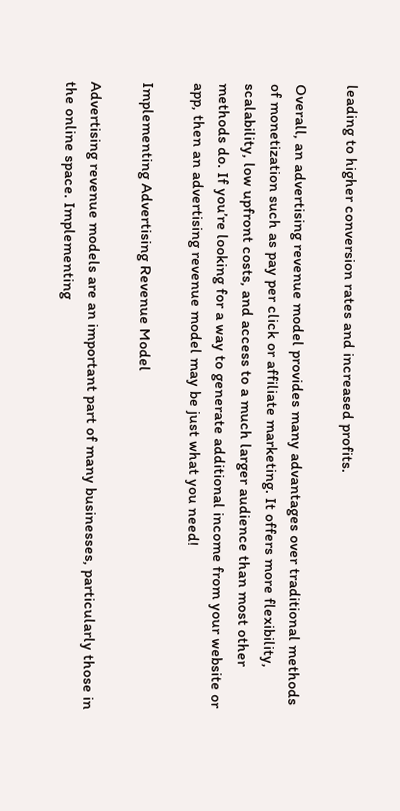leading to higher conversion rates and increased profits.

Overall, an advertising revenue model provides many advantages over traditional methods of monetization such as pay per click or affiliate marketing. It offers more flexibility, scalability, low upfront costs, and access to a much larger audience than most other methods do. If you’re looking for a way to generate additional income from your website or app, then an advertising revenue model may be just what you need!

Implementing Advertising Revenue Model

Advertising revenue models are an important part of many businesses, particularly those in the online space. Implementing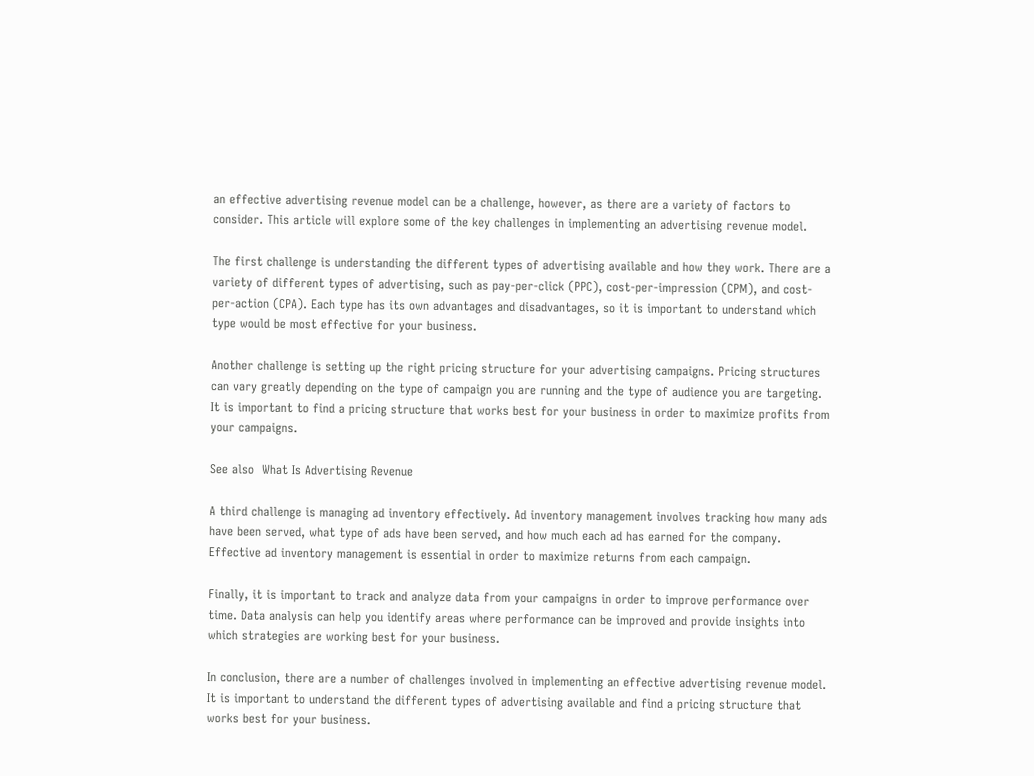an effective advertising revenue model can be a challenge, however, as there are a variety of factors to consider. This article will explore some of the key challenges in implementing an advertising revenue model.

The first challenge is understanding the different types of advertising available and how they work. There are a variety of different types of advertising, such as pay-per-click (PPC), cost-per-impression (CPM), and cost-per-action (CPA). Each type has its own advantages and disadvantages, so it is important to understand which type would be most effective for your business.

Another challenge is setting up the right pricing structure for your advertising campaigns. Pricing structures can vary greatly depending on the type of campaign you are running and the type of audience you are targeting. It is important to find a pricing structure that works best for your business in order to maximize profits from your campaigns.

See also  What Is Advertising Revenue

A third challenge is managing ad inventory effectively. Ad inventory management involves tracking how many ads have been served, what type of ads have been served, and how much each ad has earned for the company. Effective ad inventory management is essential in order to maximize returns from each campaign.

Finally, it is important to track and analyze data from your campaigns in order to improve performance over time. Data analysis can help you identify areas where performance can be improved and provide insights into which strategies are working best for your business.

In conclusion, there are a number of challenges involved in implementing an effective advertising revenue model. It is important to understand the different types of advertising available and find a pricing structure that works best for your business.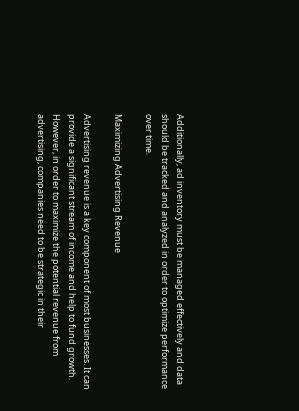Additionally, ad inventory must be managed effectively and data should be tracked and analyzed in order to optimize performance over time.

Maximizing Advertising Revenue

Advertising revenue is a key component of most businesses. It can provide a significant stream of income and help to fund growth. However, in order to maximize the potential revenue from advertising, companies need to be strategic in their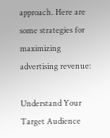approach. Here are some strategies for maximizing advertising revenue:

Understand Your Target Audience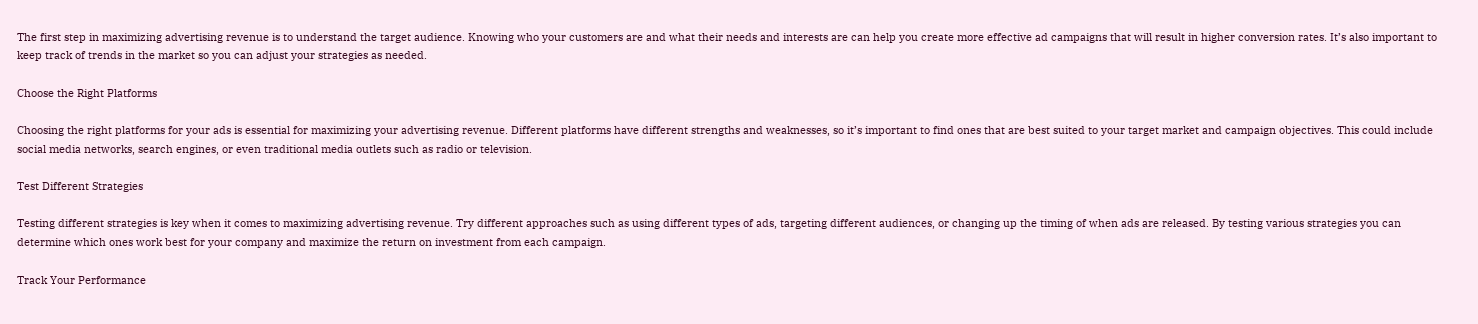The first step in maximizing advertising revenue is to understand the target audience. Knowing who your customers are and what their needs and interests are can help you create more effective ad campaigns that will result in higher conversion rates. It’s also important to keep track of trends in the market so you can adjust your strategies as needed.

Choose the Right Platforms

Choosing the right platforms for your ads is essential for maximizing your advertising revenue. Different platforms have different strengths and weaknesses, so it’s important to find ones that are best suited to your target market and campaign objectives. This could include social media networks, search engines, or even traditional media outlets such as radio or television.

Test Different Strategies

Testing different strategies is key when it comes to maximizing advertising revenue. Try different approaches such as using different types of ads, targeting different audiences, or changing up the timing of when ads are released. By testing various strategies you can determine which ones work best for your company and maximize the return on investment from each campaign.

Track Your Performance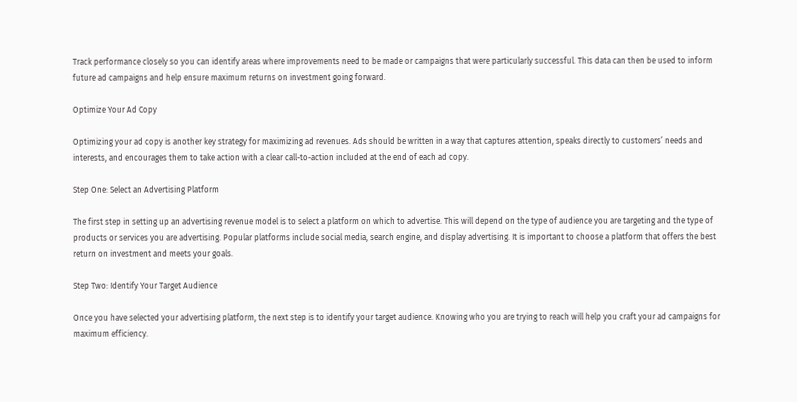Track performance closely so you can identify areas where improvements need to be made or campaigns that were particularly successful. This data can then be used to inform future ad campaigns and help ensure maximum returns on investment going forward.

Optimize Your Ad Copy

Optimizing your ad copy is another key strategy for maximizing ad revenues. Ads should be written in a way that captures attention, speaks directly to customers’ needs and interests, and encourages them to take action with a clear call-to-action included at the end of each ad copy.

Step One: Select an Advertising Platform

The first step in setting up an advertising revenue model is to select a platform on which to advertise. This will depend on the type of audience you are targeting and the type of products or services you are advertising. Popular platforms include social media, search engine, and display advertising. It is important to choose a platform that offers the best return on investment and meets your goals.

Step Two: Identify Your Target Audience

Once you have selected your advertising platform, the next step is to identify your target audience. Knowing who you are trying to reach will help you craft your ad campaigns for maximum efficiency.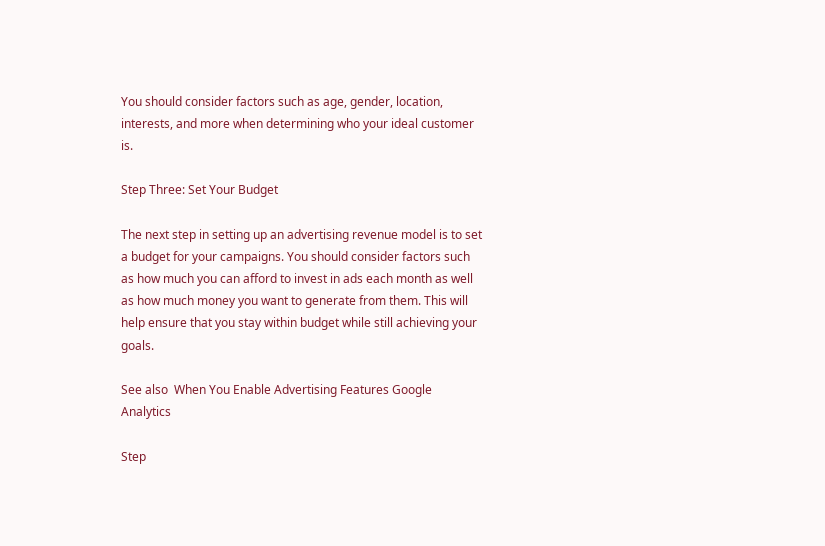You should consider factors such as age, gender, location, interests, and more when determining who your ideal customer is.

Step Three: Set Your Budget

The next step in setting up an advertising revenue model is to set a budget for your campaigns. You should consider factors such as how much you can afford to invest in ads each month as well as how much money you want to generate from them. This will help ensure that you stay within budget while still achieving your goals.

See also  When You Enable Advertising Features Google Analytics

Step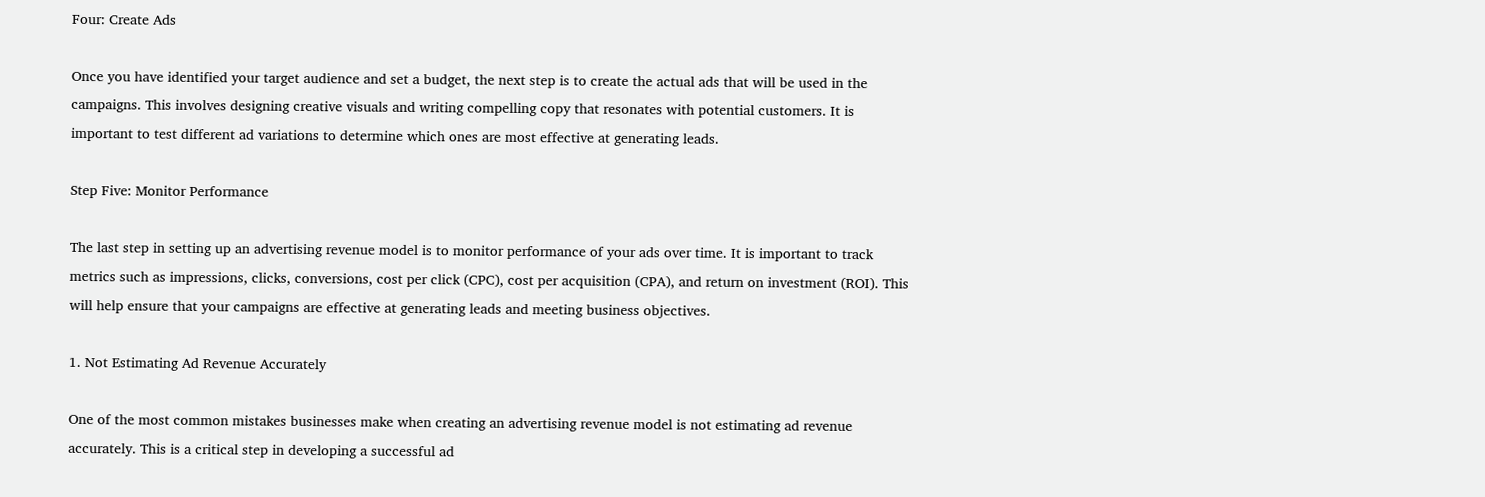Four: Create Ads

Once you have identified your target audience and set a budget, the next step is to create the actual ads that will be used in the campaigns. This involves designing creative visuals and writing compelling copy that resonates with potential customers. It is important to test different ad variations to determine which ones are most effective at generating leads.

Step Five: Monitor Performance

The last step in setting up an advertising revenue model is to monitor performance of your ads over time. It is important to track metrics such as impressions, clicks, conversions, cost per click (CPC), cost per acquisition (CPA), and return on investment (ROI). This will help ensure that your campaigns are effective at generating leads and meeting business objectives.

1. Not Estimating Ad Revenue Accurately

One of the most common mistakes businesses make when creating an advertising revenue model is not estimating ad revenue accurately. This is a critical step in developing a successful ad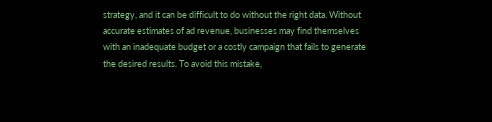strategy, and it can be difficult to do without the right data. Without accurate estimates of ad revenue, businesses may find themselves with an inadequate budget or a costly campaign that fails to generate the desired results. To avoid this mistake,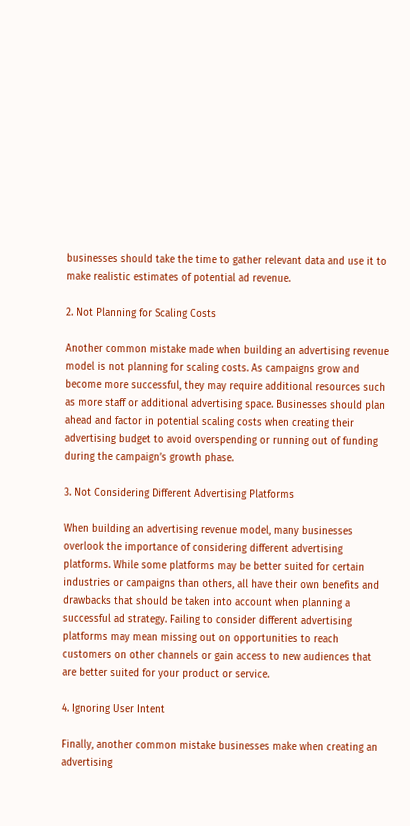businesses should take the time to gather relevant data and use it to make realistic estimates of potential ad revenue.

2. Not Planning for Scaling Costs

Another common mistake made when building an advertising revenue model is not planning for scaling costs. As campaigns grow and become more successful, they may require additional resources such as more staff or additional advertising space. Businesses should plan ahead and factor in potential scaling costs when creating their advertising budget to avoid overspending or running out of funding during the campaign’s growth phase.

3. Not Considering Different Advertising Platforms

When building an advertising revenue model, many businesses overlook the importance of considering different advertising platforms. While some platforms may be better suited for certain industries or campaigns than others, all have their own benefits and drawbacks that should be taken into account when planning a successful ad strategy. Failing to consider different advertising platforms may mean missing out on opportunities to reach customers on other channels or gain access to new audiences that are better suited for your product or service.

4. Ignoring User Intent

Finally, another common mistake businesses make when creating an advertising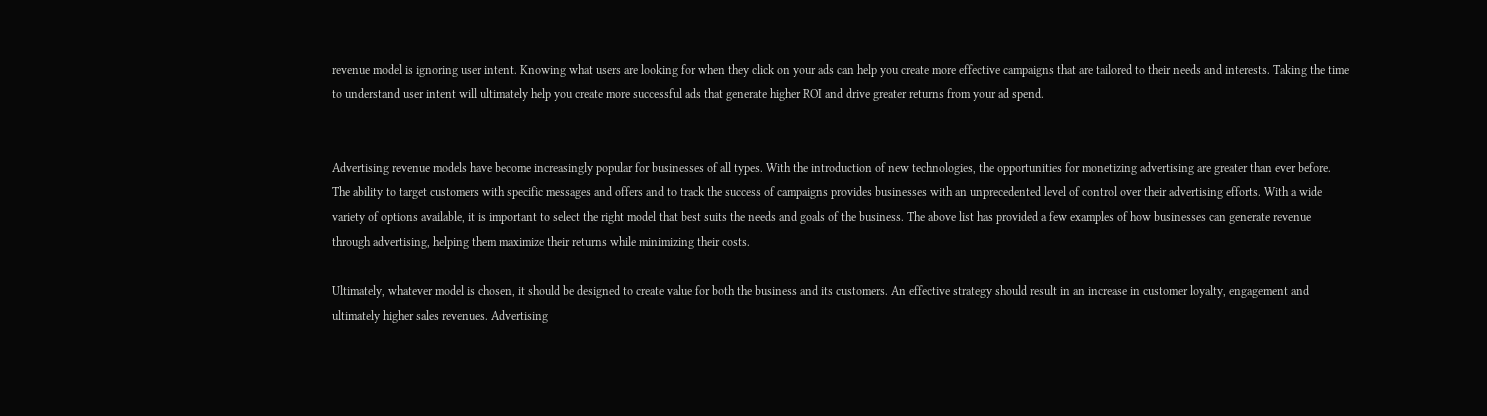revenue model is ignoring user intent. Knowing what users are looking for when they click on your ads can help you create more effective campaigns that are tailored to their needs and interests. Taking the time to understand user intent will ultimately help you create more successful ads that generate higher ROI and drive greater returns from your ad spend.


Advertising revenue models have become increasingly popular for businesses of all types. With the introduction of new technologies, the opportunities for monetizing advertising are greater than ever before. The ability to target customers with specific messages and offers and to track the success of campaigns provides businesses with an unprecedented level of control over their advertising efforts. With a wide variety of options available, it is important to select the right model that best suits the needs and goals of the business. The above list has provided a few examples of how businesses can generate revenue through advertising, helping them maximize their returns while minimizing their costs.

Ultimately, whatever model is chosen, it should be designed to create value for both the business and its customers. An effective strategy should result in an increase in customer loyalty, engagement and ultimately higher sales revenues. Advertising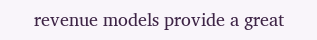revenue models provide a great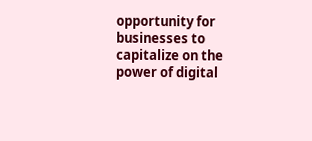opportunity for businesses to capitalize on the power of digital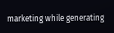marketing while generating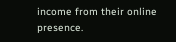income from their online presence.